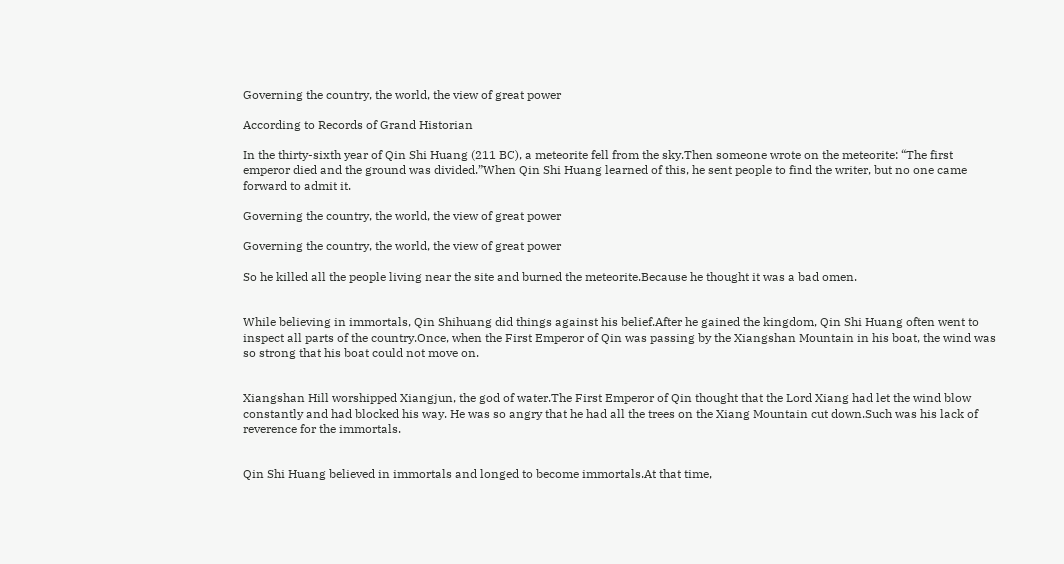Governing the country, the world, the view of great power

According to Records of Grand Historian

In the thirty-sixth year of Qin Shi Huang (211 BC), a meteorite fell from the sky.Then someone wrote on the meteorite: “The first emperor died and the ground was divided.”When Qin Shi Huang learned of this, he sent people to find the writer, but no one came forward to admit it.

Governing the country, the world, the view of great power

Governing the country, the world, the view of great power

So he killed all the people living near the site and burned the meteorite.Because he thought it was a bad omen.


While believing in immortals, Qin Shihuang did things against his belief.After he gained the kingdom, Qin Shi Huang often went to inspect all parts of the country.Once, when the First Emperor of Qin was passing by the Xiangshan Mountain in his boat, the wind was so strong that his boat could not move on.


Xiangshan Hill worshipped Xiangjun, the god of water.The First Emperor of Qin thought that the Lord Xiang had let the wind blow constantly and had blocked his way. He was so angry that he had all the trees on the Xiang Mountain cut down.Such was his lack of reverence for the immortals.


Qin Shi Huang believed in immortals and longed to become immortals.At that time,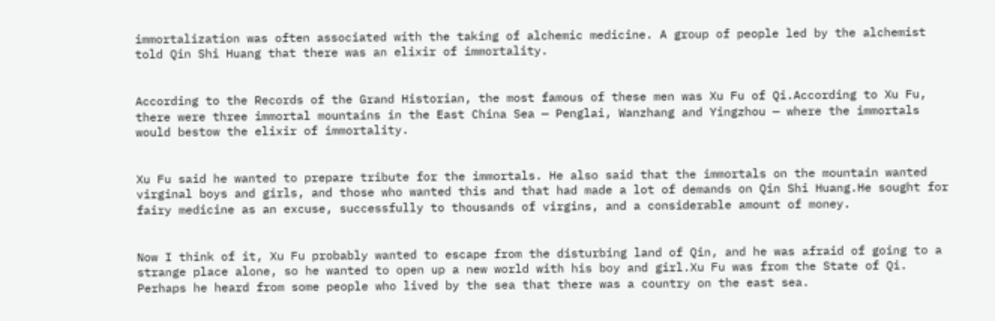immortalization was often associated with the taking of alchemic medicine. A group of people led by the alchemist told Qin Shi Huang that there was an elixir of immortality.


According to the Records of the Grand Historian, the most famous of these men was Xu Fu of Qi.According to Xu Fu, there were three immortal mountains in the East China Sea — Penglai, Wanzhang and Yingzhou — where the immortals would bestow the elixir of immortality.


Xu Fu said he wanted to prepare tribute for the immortals. He also said that the immortals on the mountain wanted virginal boys and girls, and those who wanted this and that had made a lot of demands on Qin Shi Huang.He sought for fairy medicine as an excuse, successfully to thousands of virgins, and a considerable amount of money.


Now I think of it, Xu Fu probably wanted to escape from the disturbing land of Qin, and he was afraid of going to a strange place alone, so he wanted to open up a new world with his boy and girl.Xu Fu was from the State of Qi. Perhaps he heard from some people who lived by the sea that there was a country on the east sea.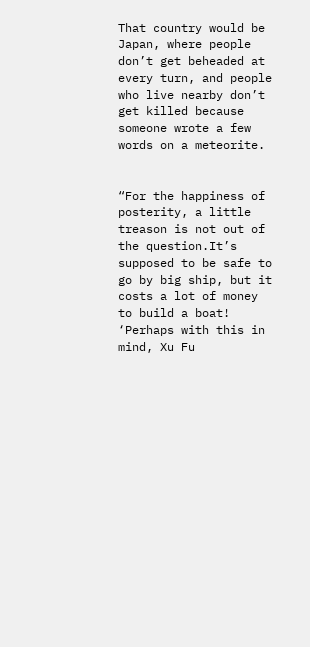That country would be Japan, where people don’t get beheaded at every turn, and people who live nearby don’t get killed because someone wrote a few words on a meteorite.


“For the happiness of posterity, a little treason is not out of the question.It’s supposed to be safe to go by big ship, but it costs a lot of money to build a boat! ‘Perhaps with this in mind, Xu Fu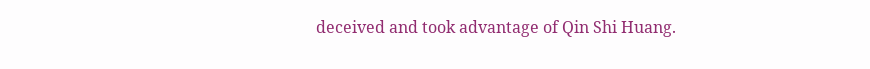deceived and took advantage of Qin Shi Huang.